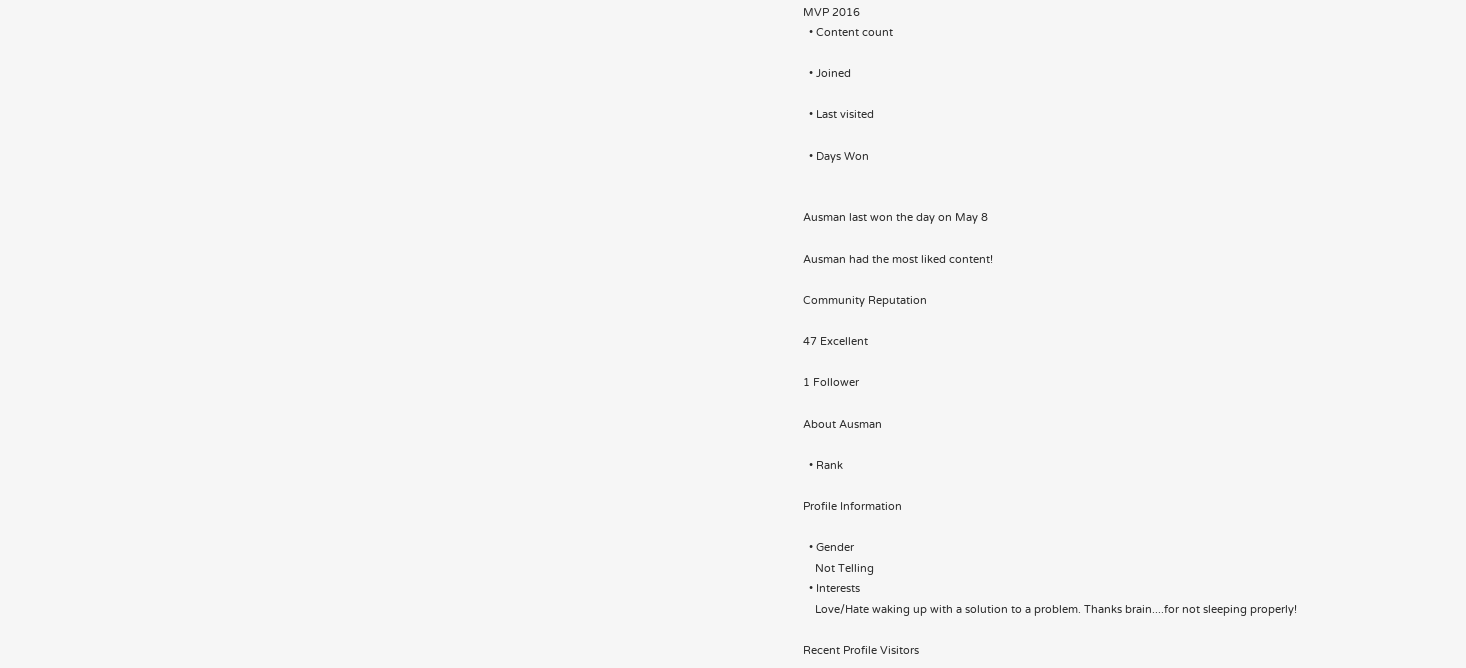MVP 2016
  • Content count

  • Joined

  • Last visited

  • Days Won


Ausman last won the day on May 8

Ausman had the most liked content!

Community Reputation

47 Excellent

1 Follower

About Ausman

  • Rank

Profile Information

  • Gender
    Not Telling
  • Interests
    Love/Hate waking up with a solution to a problem. Thanks brain....for not sleeping properly!

Recent Profile Visitors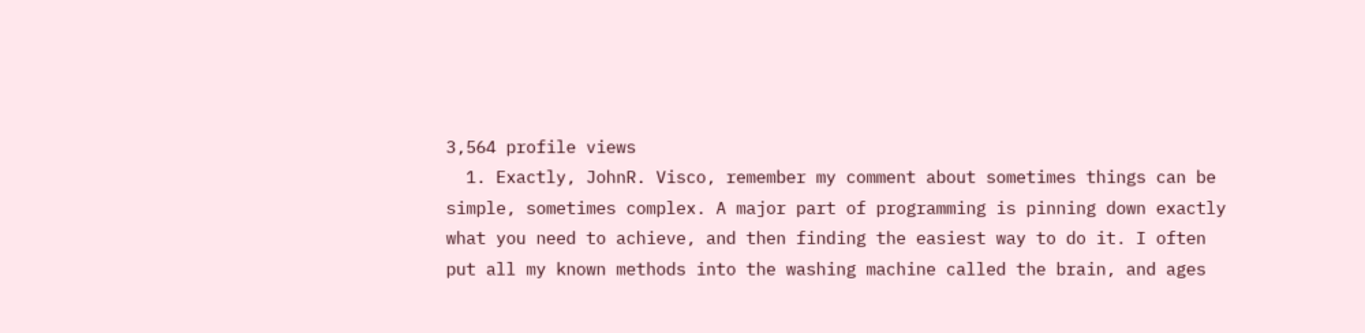3,564 profile views
  1. Exactly, JohnR. Visco, remember my comment about sometimes things can be simple, sometimes complex. A major part of programming is pinning down exactly what you need to achieve, and then finding the easiest way to do it. I often put all my known methods into the washing machine called the brain, and ages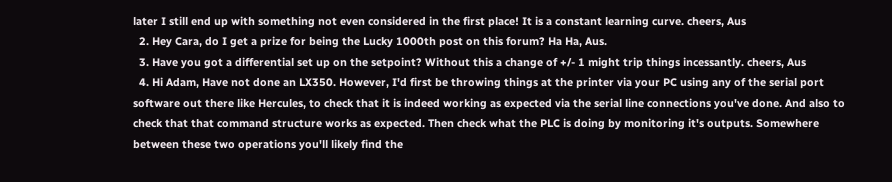later I still end up with something not even considered in the first place! It is a constant learning curve. cheers, Aus
  2. Hey Cara, do I get a prize for being the Lucky 1000th post on this forum? Ha Ha, Aus.
  3. Have you got a differential set up on the setpoint? Without this a change of +/- 1 might trip things incessantly. cheers, Aus
  4. Hi Adam, Have not done an LX350. However, I'd first be throwing things at the printer via your PC using any of the serial port software out there like Hercules, to check that it is indeed working as expected via the serial line connections you've done. And also to check that that command structure works as expected. Then check what the PLC is doing by monitoring it's outputs. Somewhere between these two operations you'll likely find the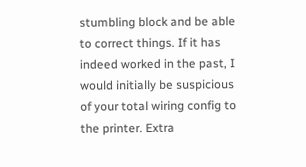stumbling block and be able to correct things. If it has indeed worked in the past, I would initially be suspicious of your total wiring config to the printer. Extra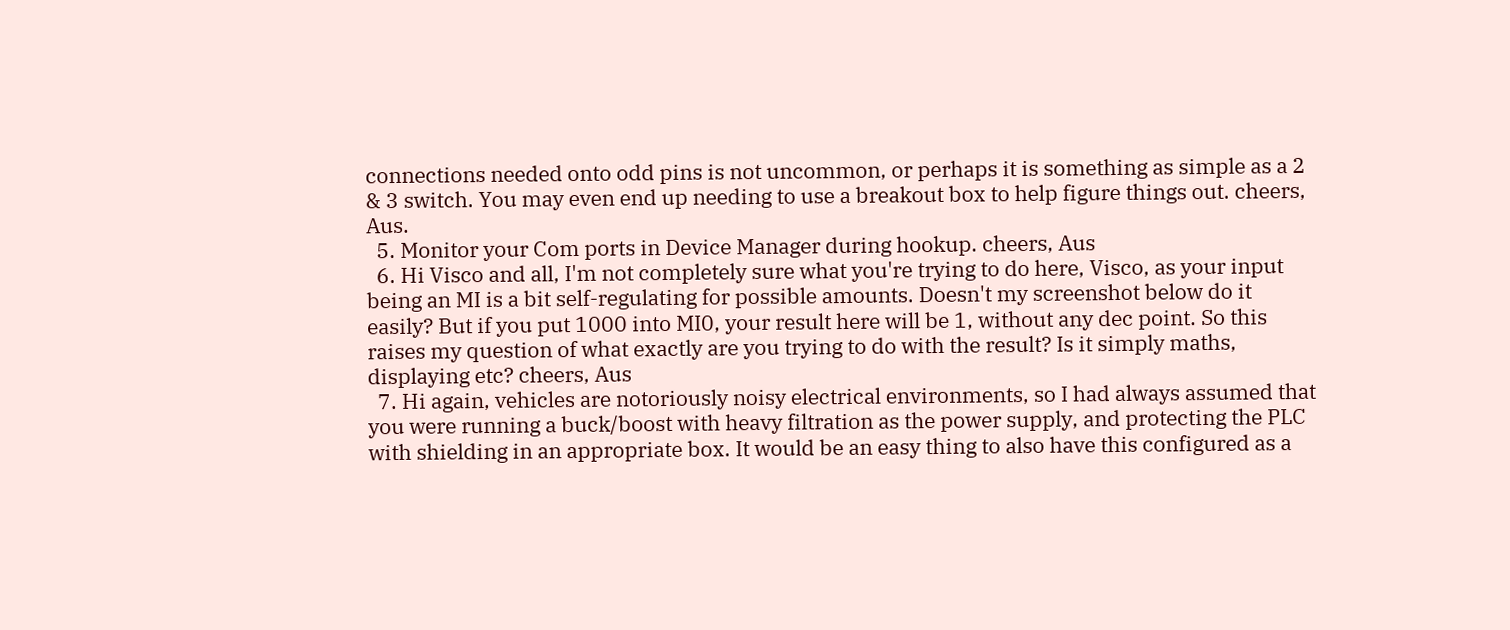connections needed onto odd pins is not uncommon, or perhaps it is something as simple as a 2 & 3 switch. You may even end up needing to use a breakout box to help figure things out. cheers, Aus.
  5. Monitor your Com ports in Device Manager during hookup. cheers, Aus
  6. Hi Visco and all, I'm not completely sure what you're trying to do here, Visco, as your input being an MI is a bit self-regulating for possible amounts. Doesn't my screenshot below do it easily? But if you put 1000 into MI0, your result here will be 1, without any dec point. So this raises my question of what exactly are you trying to do with the result? Is it simply maths, displaying etc? cheers, Aus
  7. Hi again, vehicles are notoriously noisy electrical environments, so I had always assumed that you were running a buck/boost with heavy filtration as the power supply, and protecting the PLC with shielding in an appropriate box. It would be an easy thing to also have this configured as a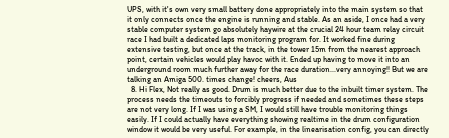UPS, with it's own very small battery done appropriately into the main system so that it only connects once the engine is running and stable. As an aside, I once had a very stable computer system go absolutely haywire at the crucial 24 hour team relay circuit race I had built a dedicated laps monitoring program for. It worked fine during extensive testing, but once at the track, in the tower 15m from the nearest approach point, certain vehicles would play havoc with it. Ended up having to move it into an underground room much further away for the race duration...very annoying!! But we are talking an Amiga 500. times change! cheers, Aus
  8. Hi Flex, Not really as good. Drum is much better due to the inbuilt timer system. The process needs the timeouts to forcibly progress if needed and sometimes these steps are not very long. If I was using a SM, I would still have trouble monitoring things easily. If I could actually have everything showing realtime in the drum configuration window it would be very useful. For example, in the linearisation config, you can directly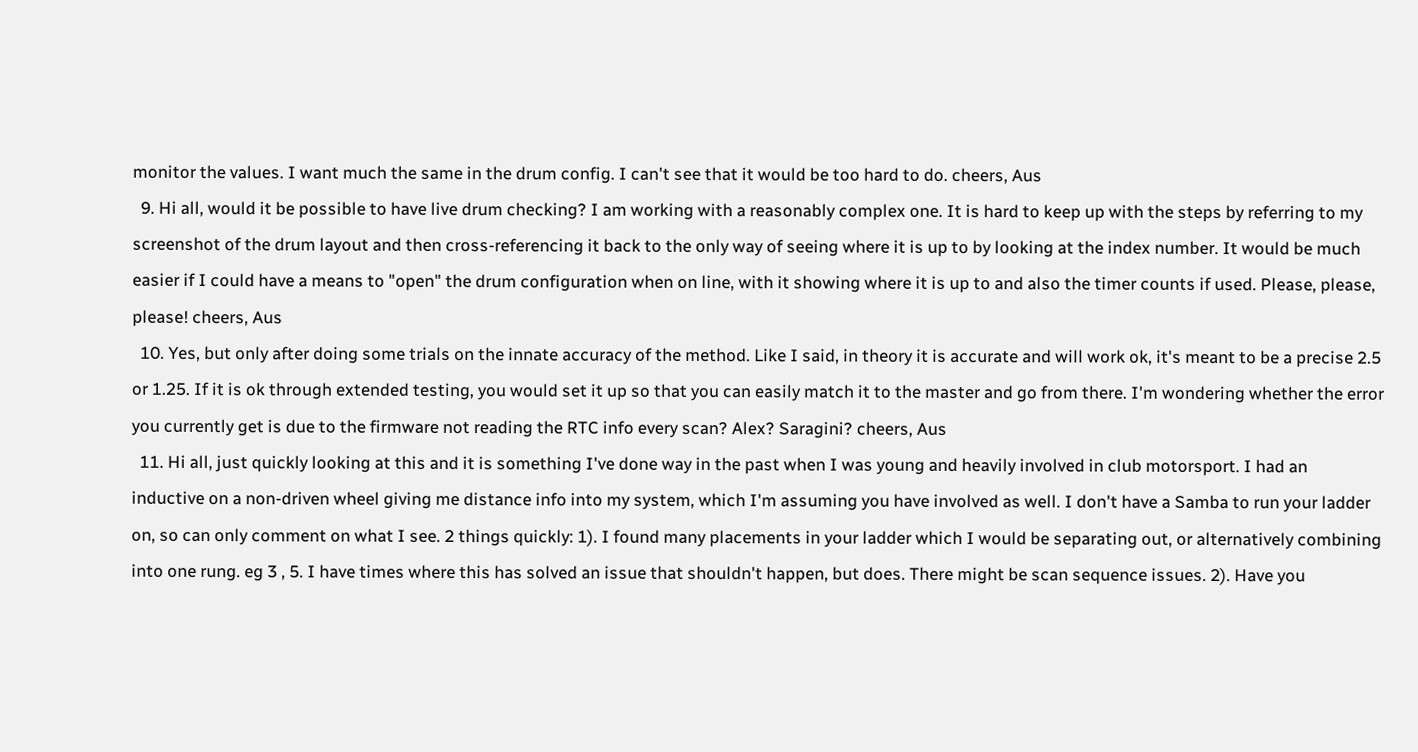monitor the values. I want much the same in the drum config. I can't see that it would be too hard to do. cheers, Aus
  9. Hi all, would it be possible to have live drum checking? I am working with a reasonably complex one. It is hard to keep up with the steps by referring to my screenshot of the drum layout and then cross-referencing it back to the only way of seeing where it is up to by looking at the index number. It would be much easier if I could have a means to "open" the drum configuration when on line, with it showing where it is up to and also the timer counts if used. Please, please, please! cheers, Aus
  10. Yes, but only after doing some trials on the innate accuracy of the method. Like I said, in theory it is accurate and will work ok, it's meant to be a precise 2.5 or 1.25. If it is ok through extended testing, you would set it up so that you can easily match it to the master and go from there. I'm wondering whether the error you currently get is due to the firmware not reading the RTC info every scan? Alex? Saragini? cheers, Aus
  11. Hi all, just quickly looking at this and it is something I've done way in the past when I was young and heavily involved in club motorsport. I had an inductive on a non-driven wheel giving me distance info into my system, which I'm assuming you have involved as well. I don't have a Samba to run your ladder on, so can only comment on what I see. 2 things quickly: 1). I found many placements in your ladder which I would be separating out, or alternatively combining into one rung. eg 3 , 5. I have times where this has solved an issue that shouldn't happen, but does. There might be scan sequence issues. 2). Have you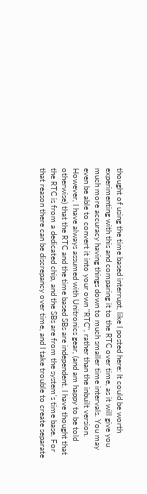thought of using the time based interrupt, like I posted here: It could be worth experimenting with this and comparing it to the RTC over time, as it will give you much more accuracy having things down to much smaller time intervals. You may even be able to convert it into your own "RTC", rather than the inbuilt version. However, I have always assumed with Unitronics gear, (and am happy to be told otherwise) that the RTC and the time based SBs are independent. I have thought that the RTC is from a dedicated chip, and the SBs are from the system's time base. For that reason there can be discrepancy over time, and I take trouble to create separate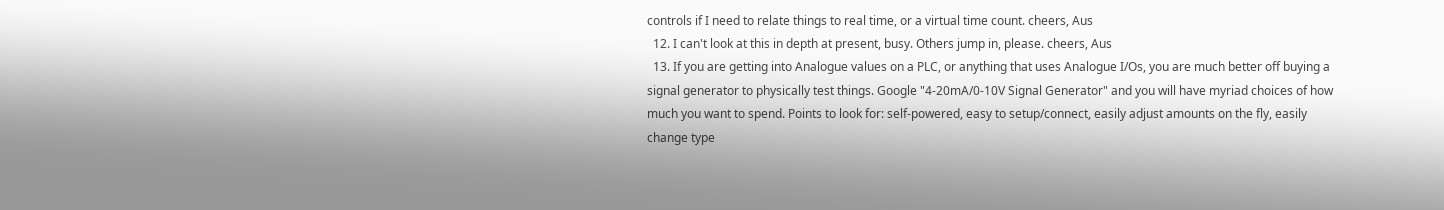controls if I need to relate things to real time, or a virtual time count. cheers, Aus
  12. I can't look at this in depth at present, busy. Others jump in, please. cheers, Aus
  13. If you are getting into Analogue values on a PLC, or anything that uses Analogue I/Os, you are much better off buying a signal generator to physically test things. Google "4-20mA/0-10V Signal Generator" and you will have myriad choices of how much you want to spend. Points to look for: self-powered, easy to setup/connect, easily adjust amounts on the fly, easily change type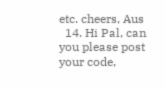etc. cheers, Aus
  14. Hi Pal, can you please post your code,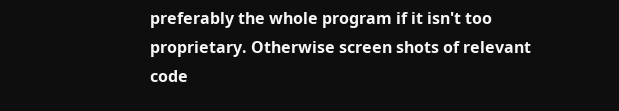preferably the whole program if it isn't too proprietary. Otherwise screen shots of relevant code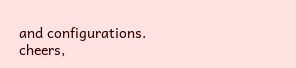and configurations. cheers,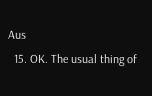Aus
  15. OK. The usual thing of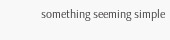something seeming simple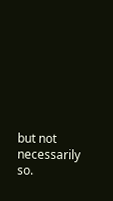but not necessarily so.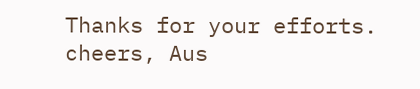Thanks for your efforts. cheers, Aus